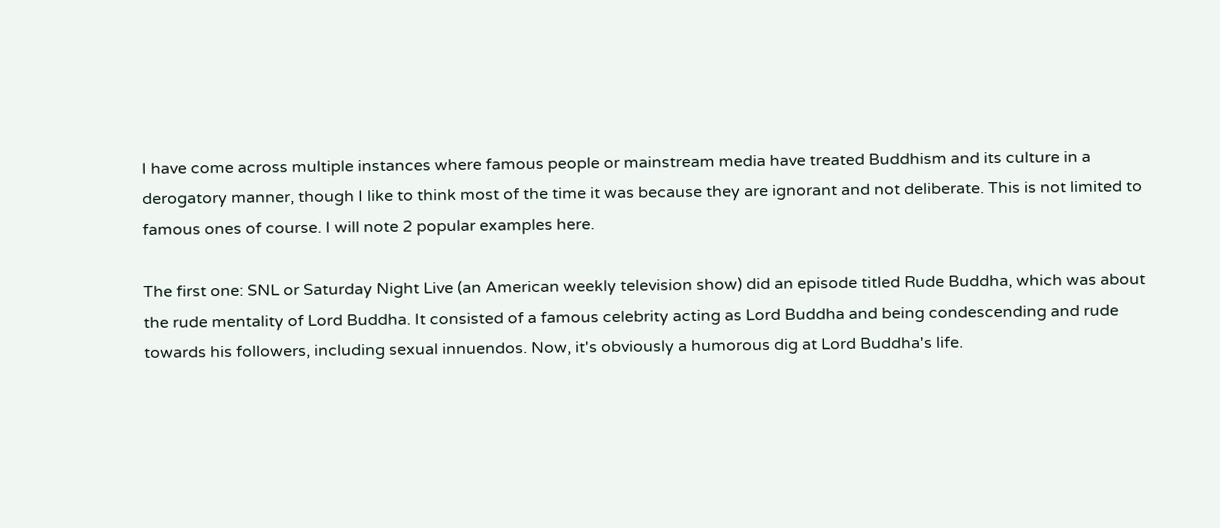I have come across multiple instances where famous people or mainstream media have treated Buddhism and its culture in a derogatory manner, though I like to think most of the time it was because they are ignorant and not deliberate. This is not limited to famous ones of course. I will note 2 popular examples here.

The first one: SNL or Saturday Night Live (an American weekly television show) did an episode titled Rude Buddha, which was about the rude mentality of Lord Buddha. It consisted of a famous celebrity acting as Lord Buddha and being condescending and rude towards his followers, including sexual innuendos. Now, it's obviously a humorous dig at Lord Buddha's life.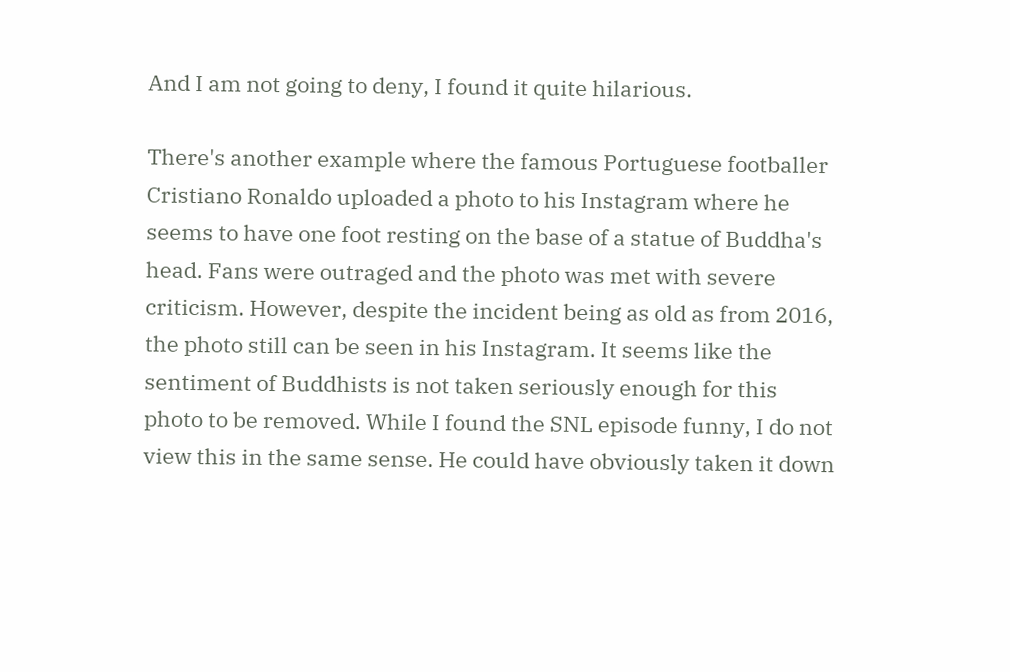And I am not going to deny, I found it quite hilarious.

There's another example where the famous Portuguese footballer Cristiano Ronaldo uploaded a photo to his Instagram where he seems to have one foot resting on the base of a statue of Buddha's head. Fans were outraged and the photo was met with severe criticism. However, despite the incident being as old as from 2016, the photo still can be seen in his Instagram. It seems like the sentiment of Buddhists is not taken seriously enough for this photo to be removed. While I found the SNL episode funny, I do not view this in the same sense. He could have obviously taken it down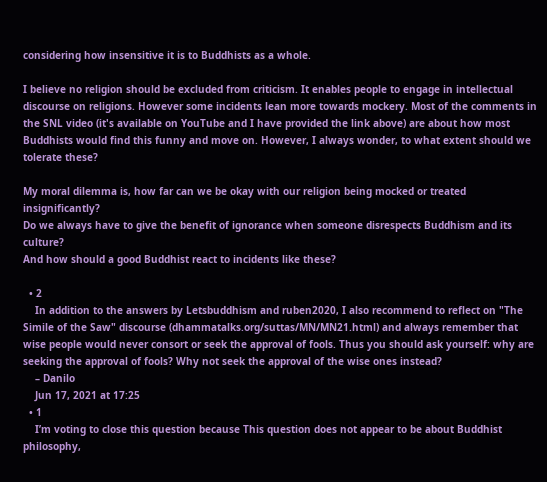considering how insensitive it is to Buddhists as a whole.

I believe no religion should be excluded from criticism. It enables people to engage in intellectual discourse on religions. However some incidents lean more towards mockery. Most of the comments in the SNL video (it's available on YouTube and I have provided the link above) are about how most Buddhists would find this funny and move on. However, I always wonder, to what extent should we tolerate these?

My moral dilemma is, how far can we be okay with our religion being mocked or treated insignificantly?
Do we always have to give the benefit of ignorance when someone disrespects Buddhism and its culture?
And how should a good Buddhist react to incidents like these?

  • 2
    In addition to the answers by Letsbuddhism and ruben2020, I also recommend to reflect on "The Simile of the Saw" discourse (dhammatalks.org/suttas/MN/MN21.html) and always remember that wise people would never consort or seek the approval of fools. Thus you should ask yourself: why are seeking the approval of fools? Why not seek the approval of the wise ones instead?
    – Danilo
    Jun 17, 2021 at 17:25
  • 1
    I’m voting to close this question because This question does not appear to be about Buddhist philosophy,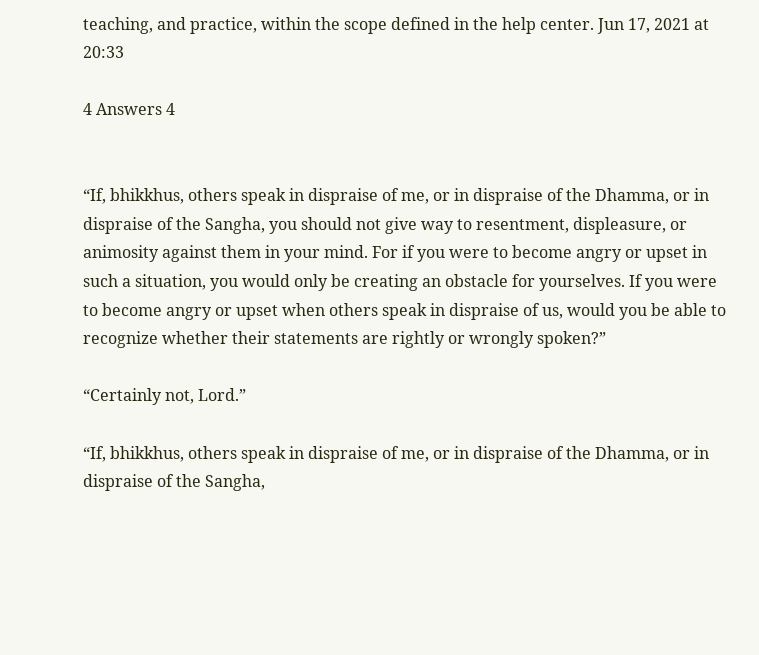teaching, and practice, within the scope defined in the help center. Jun 17, 2021 at 20:33

4 Answers 4


“If, bhikkhus, others speak in dispraise of me, or in dispraise of the Dhamma, or in dispraise of the Sangha, you should not give way to resentment, displeasure, or animosity against them in your mind. For if you were to become angry or upset in such a situation, you would only be creating an obstacle for yourselves. If you were to become angry or upset when others speak in dispraise of us, would you be able to recognize whether their statements are rightly or wrongly spoken?”

“Certainly not, Lord.”

“If, bhikkhus, others speak in dispraise of me, or in dispraise of the Dhamma, or in dispraise of the Sangha,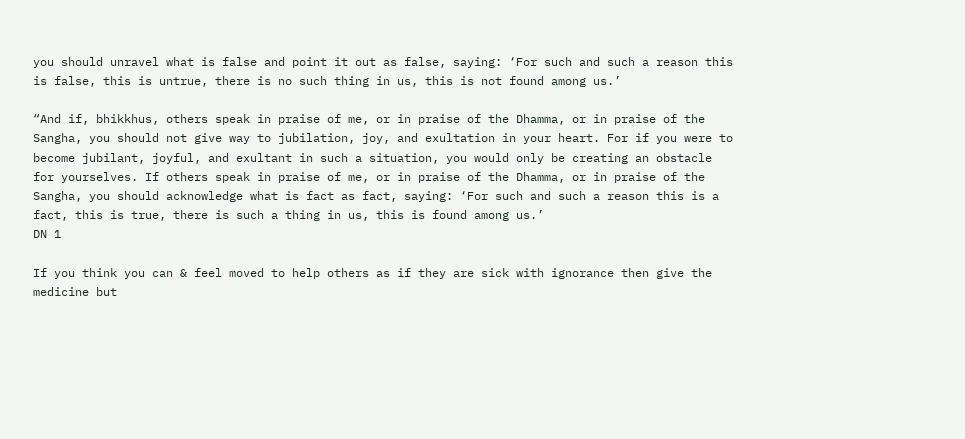you should unravel what is false and point it out as false, saying: ‘For such and such a reason this is false, this is untrue, there is no such thing in us, this is not found among us.’

“And if, bhikkhus, others speak in praise of me, or in praise of the Dhamma, or in praise of the Sangha, you should not give way to jubilation, joy, and exultation in your heart. For if you were to become jubilant, joyful, and exultant in such a situation, you would only be creating an obstacle for yourselves. If others speak in praise of me, or in praise of the Dhamma, or in praise of the Sangha, you should acknowledge what is fact as fact, saying: ‘For such and such a reason this is a fact, this is true, there is such a thing in us, this is found among us.’
DN 1

If you think you can & feel moved to help others as if they are sick with ignorance then give the medicine but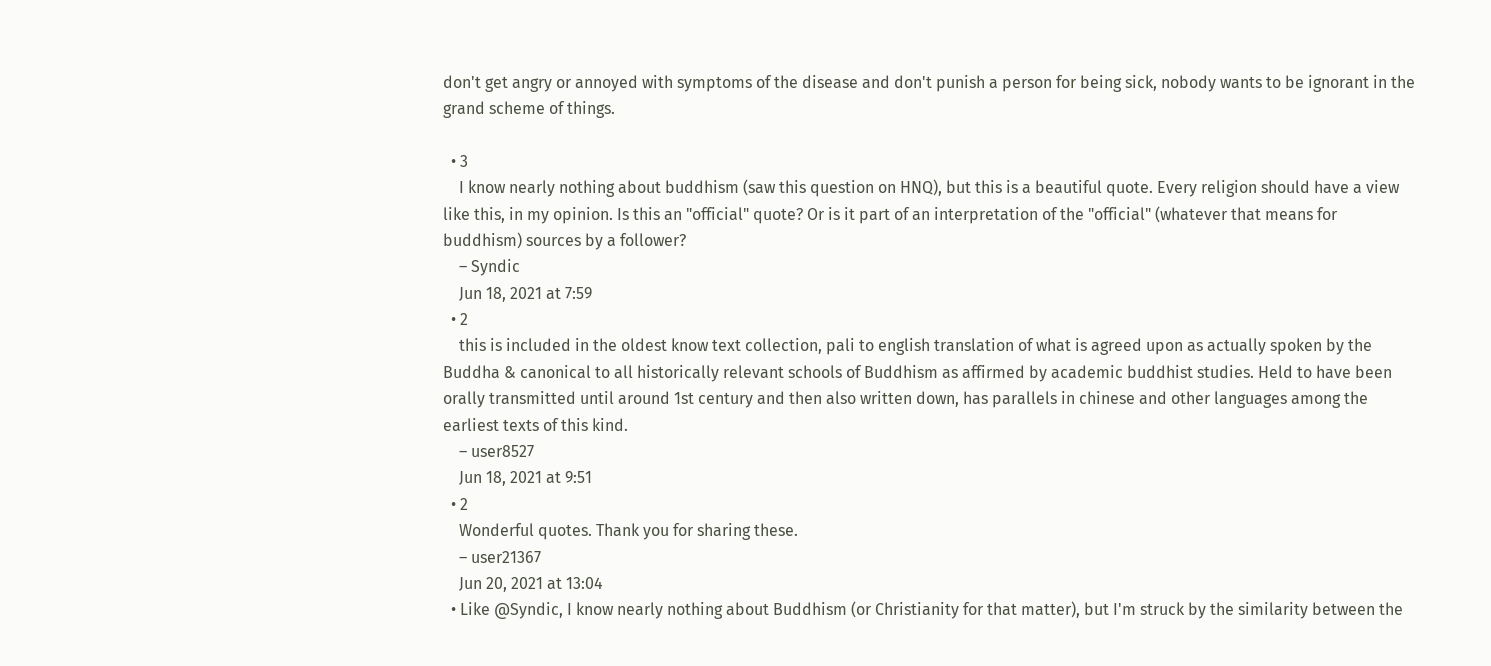don't get angry or annoyed with symptoms of the disease and don't punish a person for being sick, nobody wants to be ignorant in the grand scheme of things.

  • 3
    I know nearly nothing about buddhism (saw this question on HNQ), but this is a beautiful quote. Every religion should have a view like this, in my opinion. Is this an "official" quote? Or is it part of an interpretation of the "official" (whatever that means for buddhism) sources by a follower?
    – Syndic
    Jun 18, 2021 at 7:59
  • 2
    this is included in the oldest know text collection, pali to english translation of what is agreed upon as actually spoken by the Buddha & canonical to all historically relevant schools of Buddhism as affirmed by academic buddhist studies. Held to have been orally transmitted until around 1st century and then also written down, has parallels in chinese and other languages among the earliest texts of this kind.
    – user8527
    Jun 18, 2021 at 9:51
  • 2
    Wonderful quotes. Thank you for sharing these.
    – user21367
    Jun 20, 2021 at 13:04
  • Like @Syndic, I know nearly nothing about Buddhism (or Christianity for that matter), but I'm struck by the similarity between the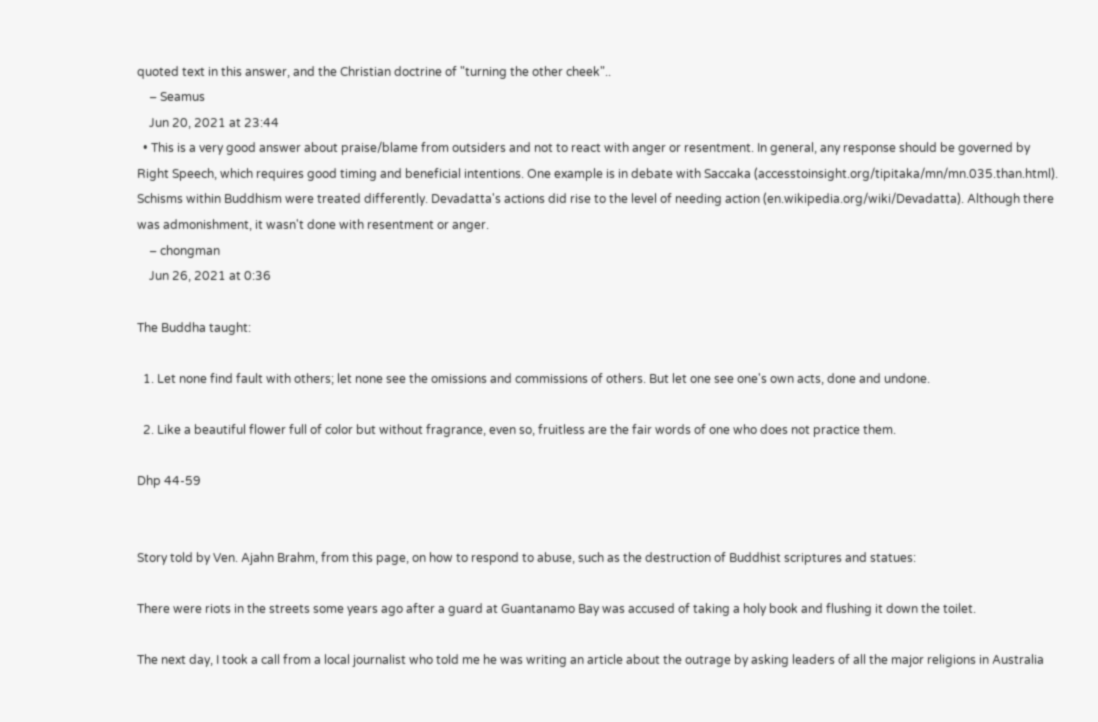quoted text in this answer, and the Christian doctrine of "turning the other cheek"..
    – Seamus
    Jun 20, 2021 at 23:44
  • This is a very good answer about praise/blame from outsiders and not to react with anger or resentment. In general, any response should be governed by Right Speech, which requires good timing and beneficial intentions. One example is in debate with Saccaka (accesstoinsight.org/tipitaka/mn/mn.035.than.html). Schisms within Buddhism were treated differently. Devadatta's actions did rise to the level of needing action (en.wikipedia.org/wiki/Devadatta). Although there was admonishment, it wasn't done with resentment or anger.
    – chongman
    Jun 26, 2021 at 0:36

The Buddha taught:

  1. Let none find fault with others; let none see the omissions and commissions of others. But let one see one's own acts, done and undone.

  2. Like a beautiful flower full of color but without fragrance, even so, fruitless are the fair words of one who does not practice them.

Dhp 44-59


Story told by Ven. Ajahn Brahm, from this page, on how to respond to abuse, such as the destruction of Buddhist scriptures and statues:

There were riots in the streets some years ago after a guard at Guantanamo Bay was accused of taking a holy book and flushing it down the toilet.

The next day, I took a call from a local journalist who told me he was writing an article about the outrage by asking leaders of all the major religions in Australia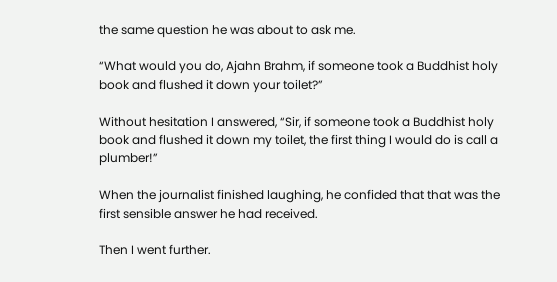the same question he was about to ask me.

“What would you do, Ajahn Brahm, if someone took a Buddhist holy book and flushed it down your toilet?”

Without hesitation I answered, “Sir, if someone took a Buddhist holy book and flushed it down my toilet, the first thing I would do is call a plumber!”

When the journalist finished laughing, he confided that that was the first sensible answer he had received.

Then I went further.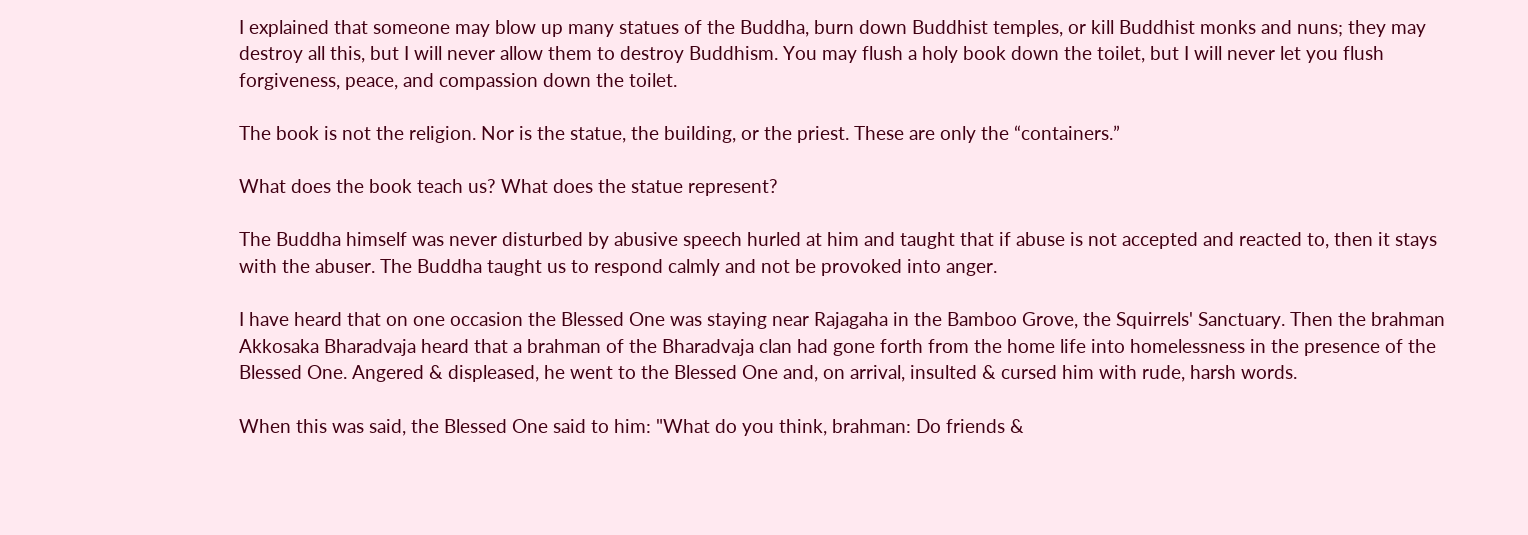I explained that someone may blow up many statues of the Buddha, burn down Buddhist temples, or kill Buddhist monks and nuns; they may destroy all this, but I will never allow them to destroy Buddhism. You may flush a holy book down the toilet, but I will never let you flush forgiveness, peace, and compassion down the toilet.

The book is not the religion. Nor is the statue, the building, or the priest. These are only the “containers.”

What does the book teach us? What does the statue represent?

The Buddha himself was never disturbed by abusive speech hurled at him and taught that if abuse is not accepted and reacted to, then it stays with the abuser. The Buddha taught us to respond calmly and not be provoked into anger.

I have heard that on one occasion the Blessed One was staying near Rajagaha in the Bamboo Grove, the Squirrels' Sanctuary. Then the brahman Akkosaka Bharadvaja heard that a brahman of the Bharadvaja clan had gone forth from the home life into homelessness in the presence of the Blessed One. Angered & displeased, he went to the Blessed One and, on arrival, insulted & cursed him with rude, harsh words.

When this was said, the Blessed One said to him: "What do you think, brahman: Do friends &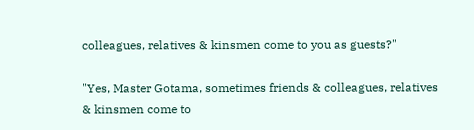colleagues, relatives & kinsmen come to you as guests?"

"Yes, Master Gotama, sometimes friends & colleagues, relatives & kinsmen come to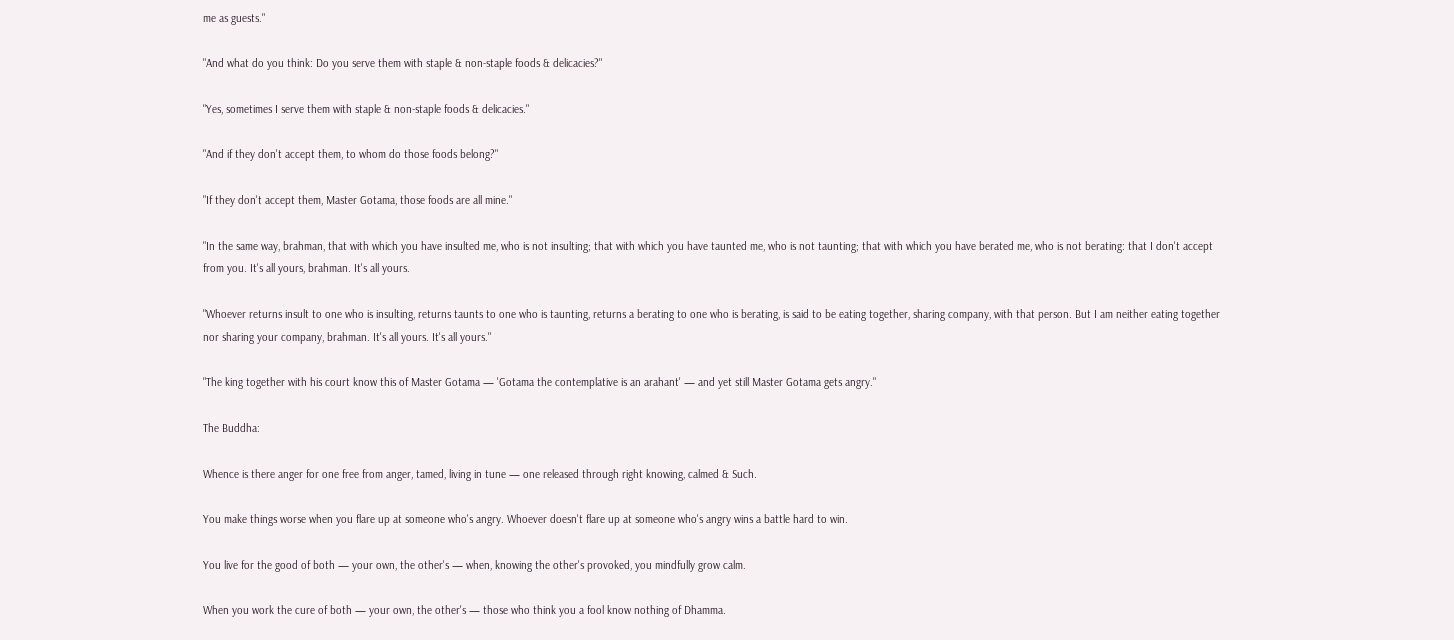me as guests."

"And what do you think: Do you serve them with staple & non-staple foods & delicacies?"

"Yes, sometimes I serve them with staple & non-staple foods & delicacies."

"And if they don't accept them, to whom do those foods belong?"

"If they don't accept them, Master Gotama, those foods are all mine."

"In the same way, brahman, that with which you have insulted me, who is not insulting; that with which you have taunted me, who is not taunting; that with which you have berated me, who is not berating: that I don't accept from you. It's all yours, brahman. It's all yours.

"Whoever returns insult to one who is insulting, returns taunts to one who is taunting, returns a berating to one who is berating, is said to be eating together, sharing company, with that person. But I am neither eating together nor sharing your company, brahman. It's all yours. It's all yours."

"The king together with his court know this of Master Gotama — 'Gotama the contemplative is an arahant' — and yet still Master Gotama gets angry."

The Buddha:

Whence is there anger for one free from anger, tamed, living in tune — one released through right knowing, calmed & Such.

You make things worse when you flare up at someone who's angry. Whoever doesn't flare up at someone who's angry wins a battle hard to win.

You live for the good of both — your own, the other's — when, knowing the other's provoked, you mindfully grow calm.

When you work the cure of both — your own, the other's — those who think you a fool know nothing of Dhamma.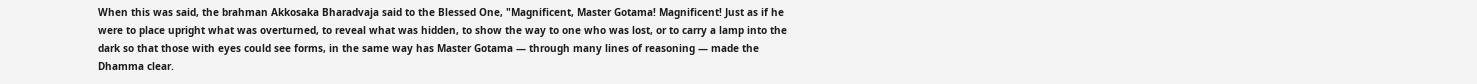When this was said, the brahman Akkosaka Bharadvaja said to the Blessed One, "Magnificent, Master Gotama! Magnificent! Just as if he were to place upright what was overturned, to reveal what was hidden, to show the way to one who was lost, or to carry a lamp into the dark so that those with eyes could see forms, in the same way has Master Gotama — through many lines of reasoning — made the Dhamma clear.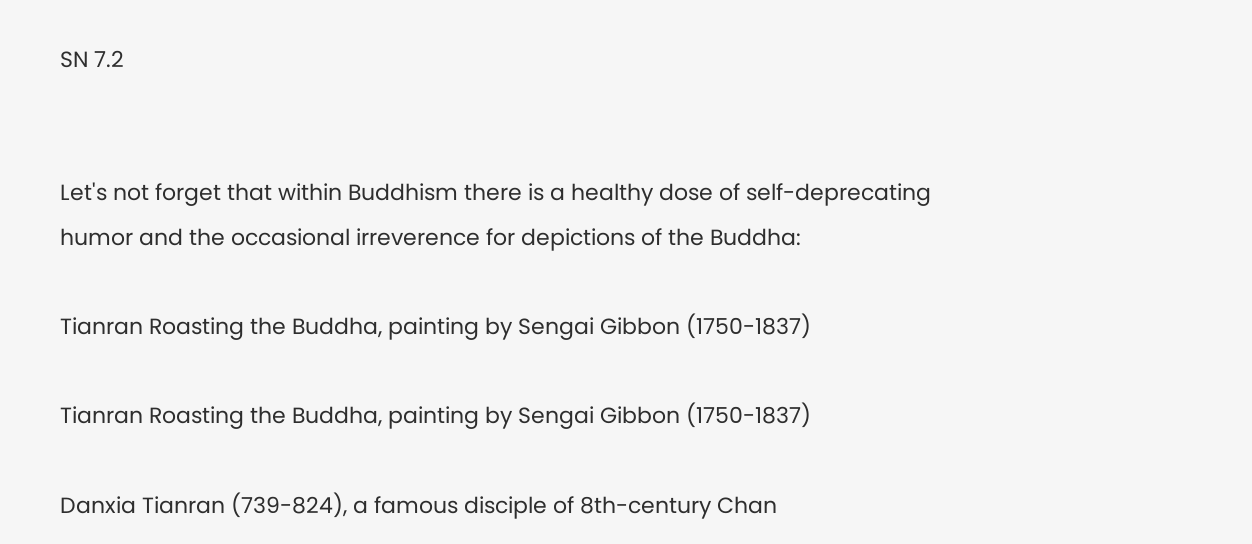SN 7.2


Let's not forget that within Buddhism there is a healthy dose of self-deprecating humor and the occasional irreverence for depictions of the Buddha:

Tianran Roasting the Buddha, painting by Sengai Gibbon (1750-1837)

Tianran Roasting the Buddha, painting by Sengai Gibbon (1750-1837)

Danxia Tianran (739-824), a famous disciple of 8th-century Chan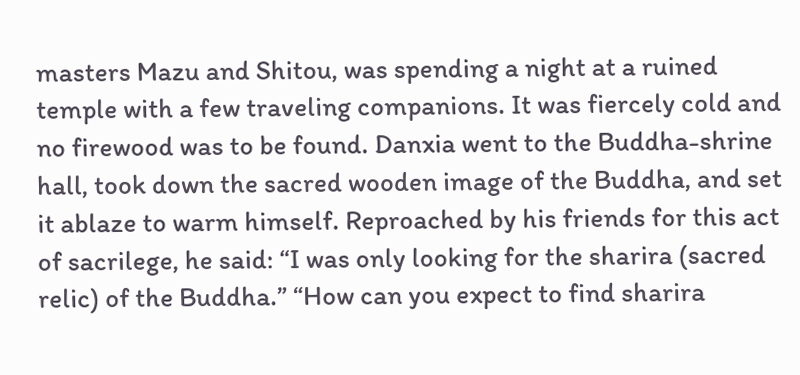masters Mazu and Shitou, was spending a night at a ruined temple with a few traveling companions. It was fiercely cold and no firewood was to be found. Danxia went to the Buddha-shrine hall, took down the sacred wooden image of the Buddha, and set it ablaze to warm himself. Reproached by his friends for this act of sacrilege, he said: “I was only looking for the sharira (sacred relic) of the Buddha.” “How can you expect to find sharira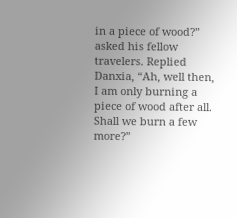in a piece of wood?” asked his fellow travelers. Replied Danxia, “Ah, well then, I am only burning a piece of wood after all. Shall we burn a few more?”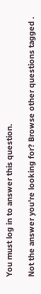You must log in to answer this question.

Not the answer you're looking for? Browse other questions tagged .